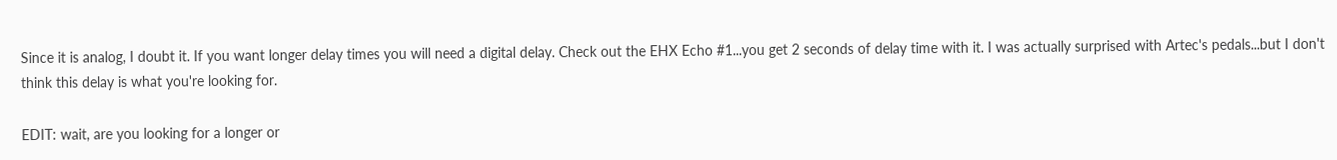Since it is analog, I doubt it. If you want longer delay times you will need a digital delay. Check out the EHX Echo #1...you get 2 seconds of delay time with it. I was actually surprised with Artec's pedals...but I don't think this delay is what you're looking for.

EDIT: wait, are you looking for a longer or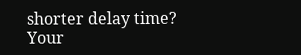shorter delay time? Your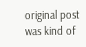original post was kind of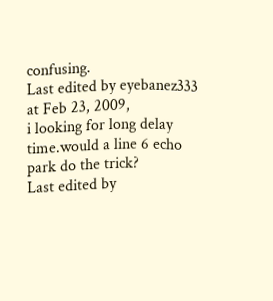confusing.
Last edited by eyebanez333 at Feb 23, 2009,
i looking for long delay time.would a line 6 echo park do the trick?
Last edited by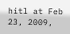hitl at Feb 23, 2009,